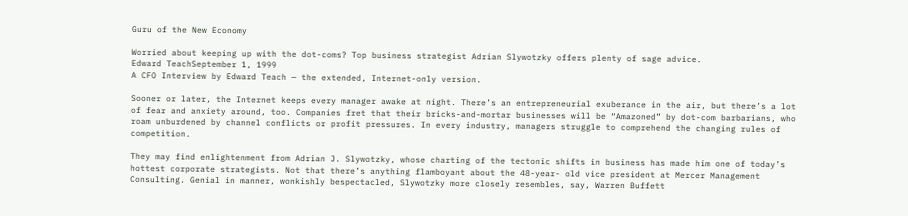Guru of the New Economy

Worried about keeping up with the dot-coms? Top business strategist Adrian Slywotzky offers plenty of sage advice.
Edward TeachSeptember 1, 1999
A CFO Interview by Edward Teach — the extended, Internet-only version.

Sooner or later, the Internet keeps every manager awake at night. There’s an entrepreneurial exuberance in the air, but there’s a lot of fear and anxiety around, too. Companies fret that their bricks-and-mortar businesses will be “Amazoned” by dot-com barbarians, who roam unburdened by channel conflicts or profit pressures. In every industry, managers struggle to comprehend the changing rules of competition.

They may find enlightenment from Adrian J. Slywotzky, whose charting of the tectonic shifts in business has made him one of today’s hottest corporate strategists. Not that there’s anything flamboyant about the 48-year- old vice president at Mercer Management Consulting. Genial in manner, wonkishly bespectacled, Slywotzky more closely resembles, say, Warren Buffett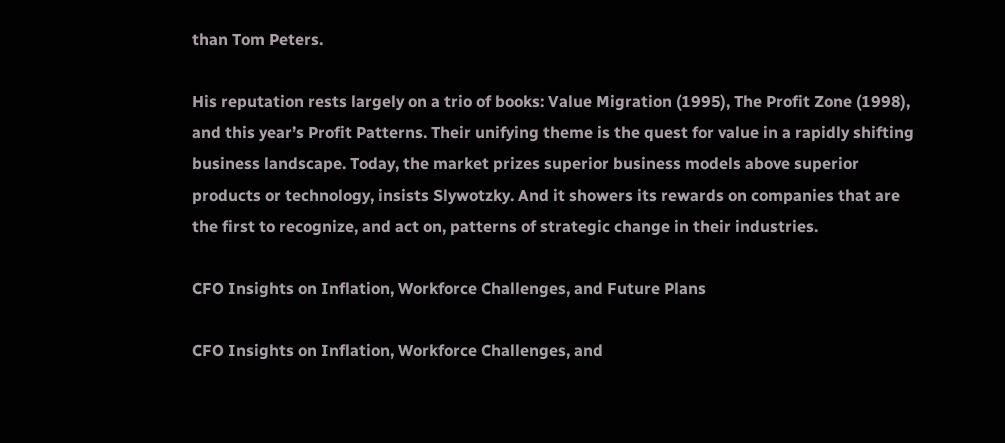than Tom Peters.

His reputation rests largely on a trio of books: Value Migration (1995), The Profit Zone (1998), and this year’s Profit Patterns. Their unifying theme is the quest for value in a rapidly shifting business landscape. Today, the market prizes superior business models above superior products or technology, insists Slywotzky. And it showers its rewards on companies that are the first to recognize, and act on, patterns of strategic change in their industries.

CFO Insights on Inflation, Workforce Challenges, and Future Plans

CFO Insights on Inflation, Workforce Challenges, and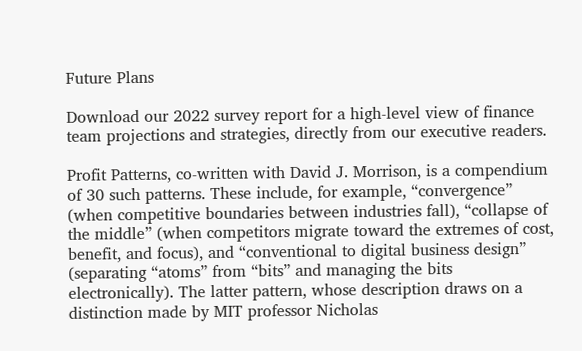Future Plans

Download our 2022 survey report for a high-level view of finance team projections and strategies, directly from our executive readers.

Profit Patterns, co-written with David J. Morrison, is a compendium of 30 such patterns. These include, for example, “convergence” (when competitive boundaries between industries fall), “collapse of the middle” (when competitors migrate toward the extremes of cost, benefit, and focus), and “conventional to digital business design” (separating “atoms” from “bits” and managing the bits electronically). The latter pattern, whose description draws on a distinction made by MIT professor Nicholas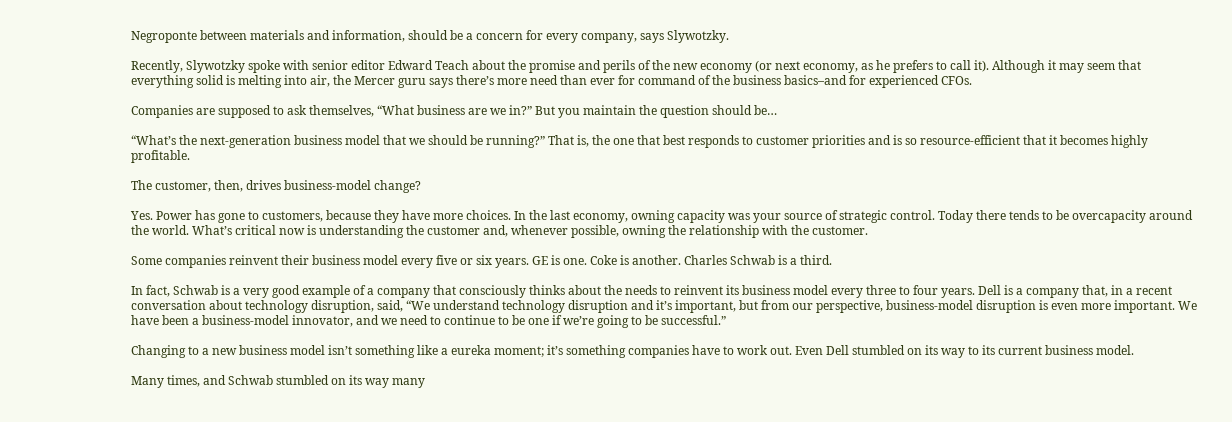Negroponte between materials and information, should be a concern for every company, says Slywotzky.

Recently, Slywotzky spoke with senior editor Edward Teach about the promise and perils of the new economy (or next economy, as he prefers to call it). Although it may seem that everything solid is melting into air, the Mercer guru says there’s more need than ever for command of the business basics–and for experienced CFOs.

Companies are supposed to ask themselves, “What business are we in?” But you maintain the question should be…

“What’s the next-generation business model that we should be running?” That is, the one that best responds to customer priorities and is so resource-efficient that it becomes highly profitable.

The customer, then, drives business-model change?

Yes. Power has gone to customers, because they have more choices. In the last economy, owning capacity was your source of strategic control. Today there tends to be overcapacity around the world. What’s critical now is understanding the customer and, whenever possible, owning the relationship with the customer.

Some companies reinvent their business model every five or six years. GE is one. Coke is another. Charles Schwab is a third.

In fact, Schwab is a very good example of a company that consciously thinks about the needs to reinvent its business model every three to four years. Dell is a company that, in a recent conversation about technology disruption, said, “We understand technology disruption and it’s important, but from our perspective, business-model disruption is even more important. We have been a business-model innovator, and we need to continue to be one if we’re going to be successful.”

Changing to a new business model isn’t something like a eureka moment; it’s something companies have to work out. Even Dell stumbled on its way to its current business model.

Many times, and Schwab stumbled on its way many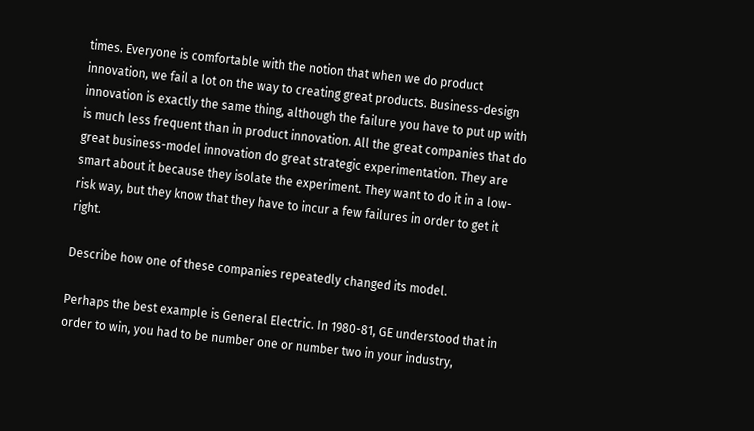times. Everyone is comfortable with the notion that when we do product innovation, we fail a lot on the way to creating great products. Business-design innovation is exactly the same thing, although the failure you have to put up with is much less frequent than in product innovation. All the great companies that do great business-model innovation do great strategic experimentation. They are smart about it because they isolate the experiment. They want to do it in a low- risk way, but they know that they have to incur a few failures in order to get it right.

Describe how one of these companies repeatedly changed its model.

Perhaps the best example is General Electric. In 1980-81, GE understood that in order to win, you had to be number one or number two in your industry,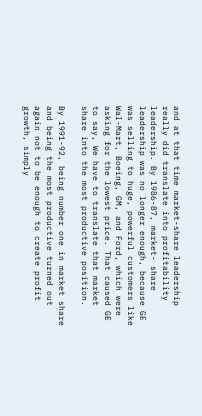and at that time market-share leadership really did translate into profitability leadership. By 1986-87, market- share leadership was no longer enough, because GE was selling to huge, powerful customers like Wal-Mart, Boeing, GM, and Ford, which were asking for the lowest price. That caused GE to say, We have to translate that market share into the most productive position.

By 1991-92, being number one in market share and being the most productive turned out again not to be enough to create profit growth, simply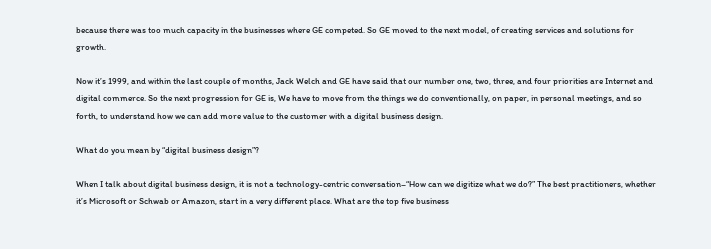because there was too much capacity in the businesses where GE competed. So GE moved to the next model, of creating services and solutions for growth.

Now it’s 1999, and within the last couple of months, Jack Welch and GE have said that our number one, two, three, and four priorities are Internet and digital commerce. So the next progression for GE is, We have to move from the things we do conventionally, on paper, in personal meetings, and so forth, to understand how we can add more value to the customer with a digital business design.

What do you mean by “digital business design”?

When I talk about digital business design, it is not a technology-centric conversation–“How can we digitize what we do?” The best practitioners, whether it’s Microsoft or Schwab or Amazon, start in a very different place. What are the top five business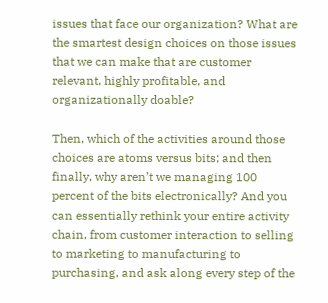issues that face our organization? What are the smartest design choices on those issues that we can make that are customer relevant, highly profitable, and organizationally doable?

Then, which of the activities around those choices are atoms versus bits; and then finally, why aren’t we managing 100 percent of the bits electronically? And you can essentially rethink your entire activity chain, from customer interaction to selling to marketing to manufacturing to purchasing, and ask along every step of the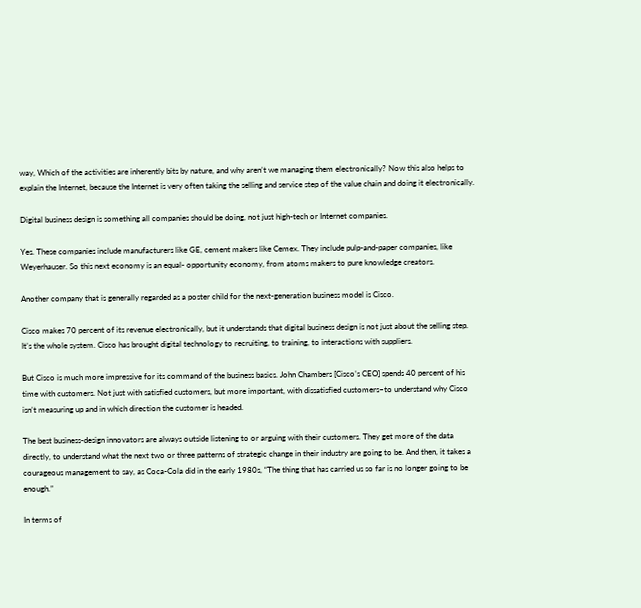way, Which of the activities are inherently bits by nature, and why aren’t we managing them electronically? Now this also helps to explain the Internet, because the Internet is very often taking the selling and service step of the value chain and doing it electronically.

Digital business design is something all companies should be doing, not just high-tech or Internet companies.

Yes. These companies include manufacturers like GE, cement makers like Cemex. They include pulp-and-paper companies, like Weyerhauser. So this next economy is an equal- opportunity economy, from atoms makers to pure knowledge creators.

Another company that is generally regarded as a poster child for the next-generation business model is Cisco.

Cisco makes 70 percent of its revenue electronically, but it understands that digital business design is not just about the selling step. It’s the whole system. Cisco has brought digital technology to recruiting, to training, to interactions with suppliers.

But Cisco is much more impressive for its command of the business basics. John Chambers [Cisco’s CEO] spends 40 percent of his time with customers. Not just with satisfied customers, but more important, with dissatisfied customers–to understand why Cisco isn’t measuring up and in which direction the customer is headed.

The best business-design innovators are always outside listening to or arguing with their customers. They get more of the data directly, to understand what the next two or three patterns of strategic change in their industry are going to be. And then, it takes a courageous management to say, as Coca-Cola did in the early 1980s, “The thing that has carried us so far is no longer going to be enough.”

In terms of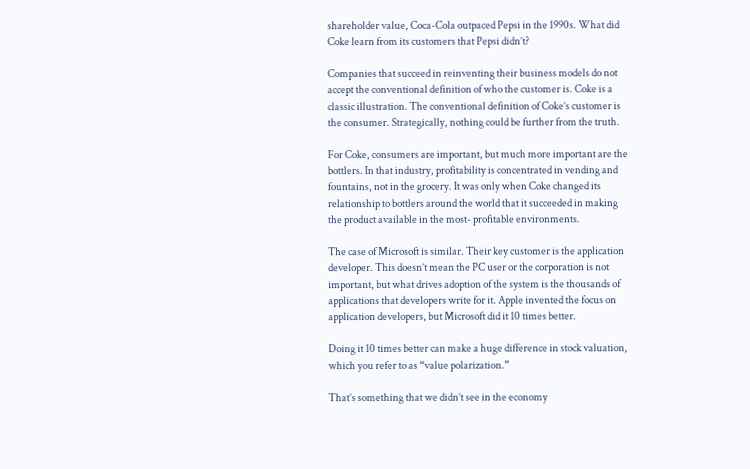shareholder value, Coca-Cola outpaced Pepsi in the 1990s. What did Coke learn from its customers that Pepsi didn’t?

Companies that succeed in reinventing their business models do not accept the conventional definition of who the customer is. Coke is a classic illustration. The conventional definition of Coke’s customer is the consumer. Strategically, nothing could be further from the truth.

For Coke, consumers are important, but much more important are the bottlers. In that industry, profitability is concentrated in vending and fountains, not in the grocery. It was only when Coke changed its relationship to bottlers around the world that it succeeded in making the product available in the most- profitable environments.

The case of Microsoft is similar. Their key customer is the application developer. This doesn’t mean the PC user or the corporation is not important, but what drives adoption of the system is the thousands of applications that developers write for it. Apple invented the focus on application developers, but Microsoft did it 10 times better.

Doing it 10 times better can make a huge difference in stock valuation, which you refer to as “value polarization.”

That’s something that we didn’t see in the economy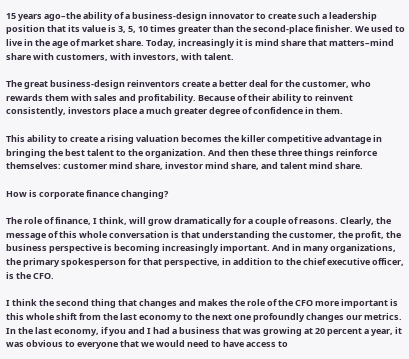15 years ago–the ability of a business-design innovator to create such a leadership position that its value is 3, 5, 10 times greater than the second-place finisher. We used to live in the age of market share. Today, increasingly it is mind share that matters–mind share with customers, with investors, with talent.

The great business-design reinventors create a better deal for the customer, who rewards them with sales and profitability. Because of their ability to reinvent consistently, investors place a much greater degree of confidence in them.

This ability to create a rising valuation becomes the killer competitive advantage in bringing the best talent to the organization. And then these three things reinforce themselves: customer mind share, investor mind share, and talent mind share.

How is corporate finance changing?

The role of finance, I think, will grow dramatically for a couple of reasons. Clearly, the message of this whole conversation is that understanding the customer, the profit, the business perspective is becoming increasingly important. And in many organizations, the primary spokesperson for that perspective, in addition to the chief executive officer, is the CFO.

I think the second thing that changes and makes the role of the CFO more important is this whole shift from the last economy to the next one profoundly changes our metrics. In the last economy, if you and I had a business that was growing at 20 percent a year, it was obvious to everyone that we would need to have access to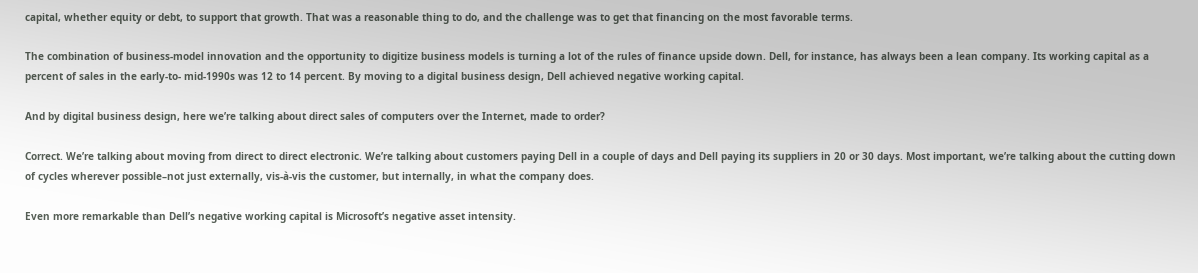capital, whether equity or debt, to support that growth. That was a reasonable thing to do, and the challenge was to get that financing on the most favorable terms.

The combination of business-model innovation and the opportunity to digitize business models is turning a lot of the rules of finance upside down. Dell, for instance, has always been a lean company. Its working capital as a percent of sales in the early-to- mid-1990s was 12 to 14 percent. By moving to a digital business design, Dell achieved negative working capital.

And by digital business design, here we’re talking about direct sales of computers over the Internet, made to order?

Correct. We’re talking about moving from direct to direct electronic. We’re talking about customers paying Dell in a couple of days and Dell paying its suppliers in 20 or 30 days. Most important, we’re talking about the cutting down of cycles wherever possible–not just externally, vis-à-vis the customer, but internally, in what the company does.

Even more remarkable than Dell’s negative working capital is Microsoft’s negative asset intensity.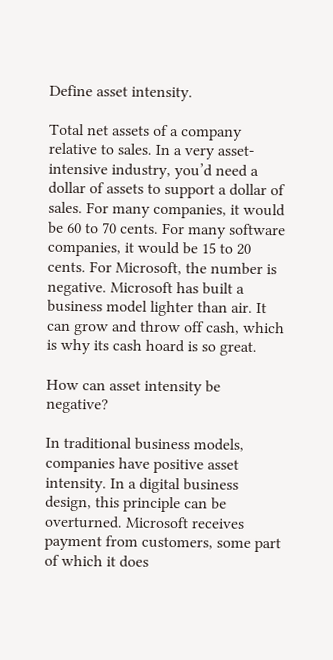Define asset intensity.

Total net assets of a company relative to sales. In a very asset-intensive industry, you’d need a dollar of assets to support a dollar of sales. For many companies, it would be 60 to 70 cents. For many software companies, it would be 15 to 20 cents. For Microsoft, the number is negative. Microsoft has built a business model lighter than air. It can grow and throw off cash, which is why its cash hoard is so great.

How can asset intensity be negative?

In traditional business models, companies have positive asset intensity. In a digital business design, this principle can be overturned. Microsoft receives payment from customers, some part of which it does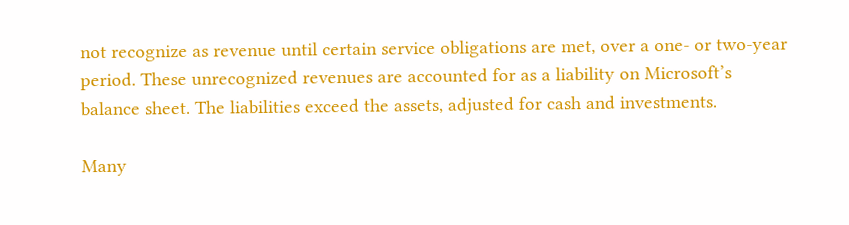not recognize as revenue until certain service obligations are met, over a one- or two-year period. These unrecognized revenues are accounted for as a liability on Microsoft’s balance sheet. The liabilities exceed the assets, adjusted for cash and investments.

Many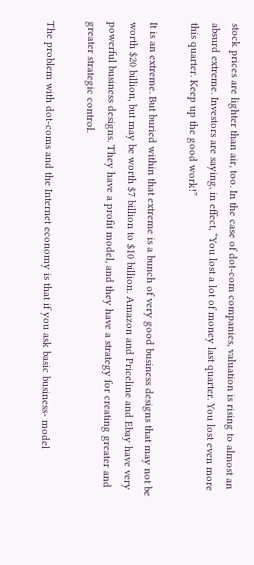stock prices are lighter than air, too. In the case of dot-com companies, valuation is rising to almost an absurd extreme. Investors are saying, in effect, “You lost a lot of money last quarter. You lost even more this quarter. Keep up the good work!”

It is an extreme. But buried within that extreme is a bunch of very good business designs that may not be worth $20 billion, but may be worth $7 billion to $10 billion. Amazon and Priceline and Ebay have very powerful business designs. They have a profit model, and they have a strategy for creating greater and greater strategic control.

The problem with dot-coms and the Internet economy is that if you ask basic business- model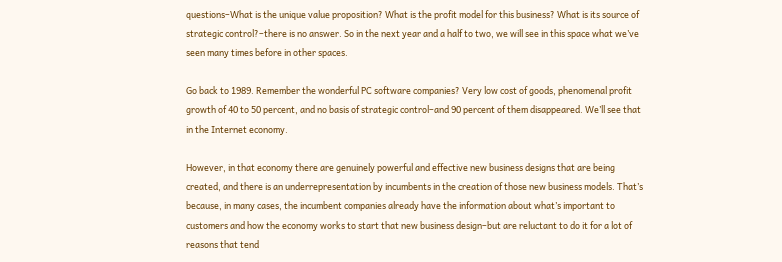questions–What is the unique value proposition? What is the profit model for this business? What is its source of strategic control?–there is no answer. So in the next year and a half to two, we will see in this space what we’ve seen many times before in other spaces.

Go back to 1989. Remember the wonderful PC software companies? Very low cost of goods, phenomenal profit growth of 40 to 50 percent, and no basis of strategic control–and 90 percent of them disappeared. We’ll see that in the Internet economy.

However, in that economy there are genuinely powerful and effective new business designs that are being created, and there is an underrepresentation by incumbents in the creation of those new business models. That’s because, in many cases, the incumbent companies already have the information about what’s important to customers and how the economy works to start that new business design–but are reluctant to do it for a lot of reasons that tend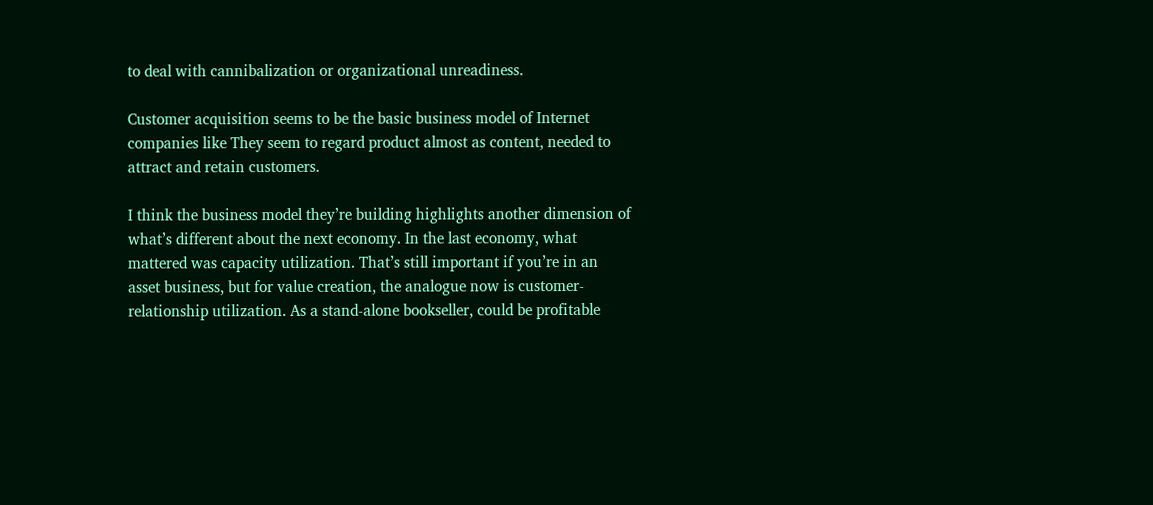to deal with cannibalization or organizational unreadiness.

Customer acquisition seems to be the basic business model of Internet companies like They seem to regard product almost as content, needed to attract and retain customers.

I think the business model they’re building highlights another dimension of what’s different about the next economy. In the last economy, what mattered was capacity utilization. That’s still important if you’re in an asset business, but for value creation, the analogue now is customer-relationship utilization. As a stand-alone bookseller, could be profitable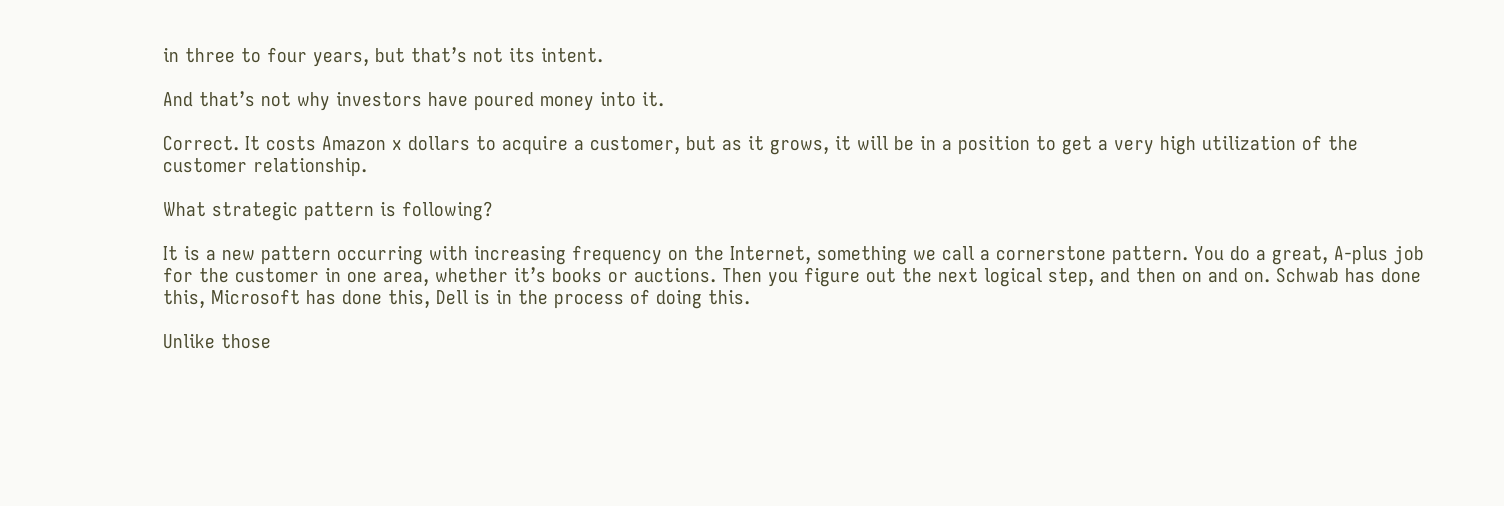in three to four years, but that’s not its intent.

And that’s not why investors have poured money into it.

Correct. It costs Amazon x dollars to acquire a customer, but as it grows, it will be in a position to get a very high utilization of the customer relationship.

What strategic pattern is following?

It is a new pattern occurring with increasing frequency on the Internet, something we call a cornerstone pattern. You do a great, A-plus job for the customer in one area, whether it’s books or auctions. Then you figure out the next logical step, and then on and on. Schwab has done this, Microsoft has done this, Dell is in the process of doing this.

Unlike those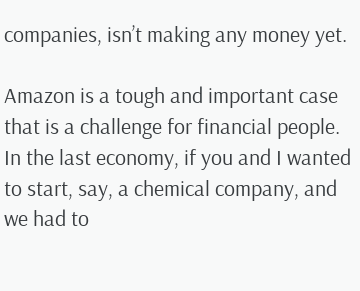companies, isn’t making any money yet.

Amazon is a tough and important case that is a challenge for financial people. In the last economy, if you and I wanted to start, say, a chemical company, and we had to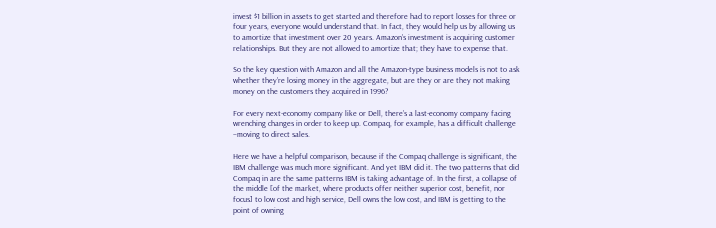invest $1 billion in assets to get started and therefore had to report losses for three or four years, everyone would understand that. In fact, they would help us by allowing us to amortize that investment over 20 years. Amazon’s investment is acquiring customer relationships. But they are not allowed to amortize that; they have to expense that.

So the key question with Amazon and all the Amazon-type business models is not to ask whether they’re losing money in the aggregate, but are they or are they not making money on the customers they acquired in 1996?

For every next-economy company like or Dell, there’s a last-economy company facing wrenching changes in order to keep up. Compaq, for example, has a difficult challenge –moving to direct sales.

Here we have a helpful comparison, because if the Compaq challenge is significant, the IBM challenge was much more significant. And yet IBM did it. The two patterns that did Compaq in are the same patterns IBM is taking advantage of. In the first, a collapse of the middle [of the market, where products offer neither superior cost, benefit, nor focus] to low cost and high service, Dell owns the low cost, and IBM is getting to the point of owning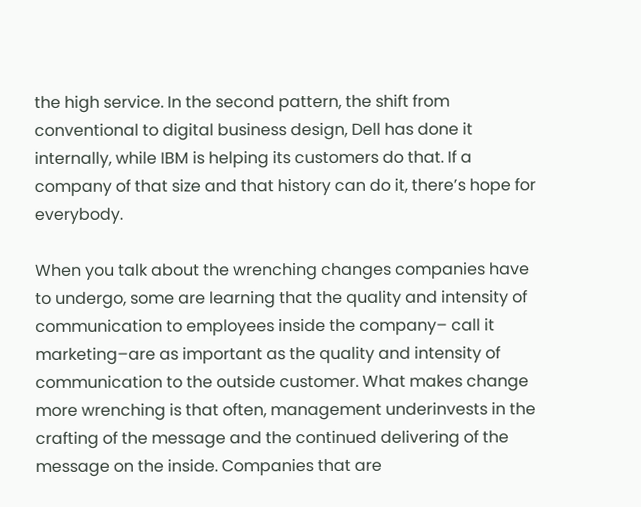the high service. In the second pattern, the shift from conventional to digital business design, Dell has done it internally, while IBM is helping its customers do that. If a company of that size and that history can do it, there’s hope for everybody.

When you talk about the wrenching changes companies have to undergo, some are learning that the quality and intensity of communication to employees inside the company– call it marketing–are as important as the quality and intensity of communication to the outside customer. What makes change more wrenching is that often, management underinvests in the crafting of the message and the continued delivering of the message on the inside. Companies that are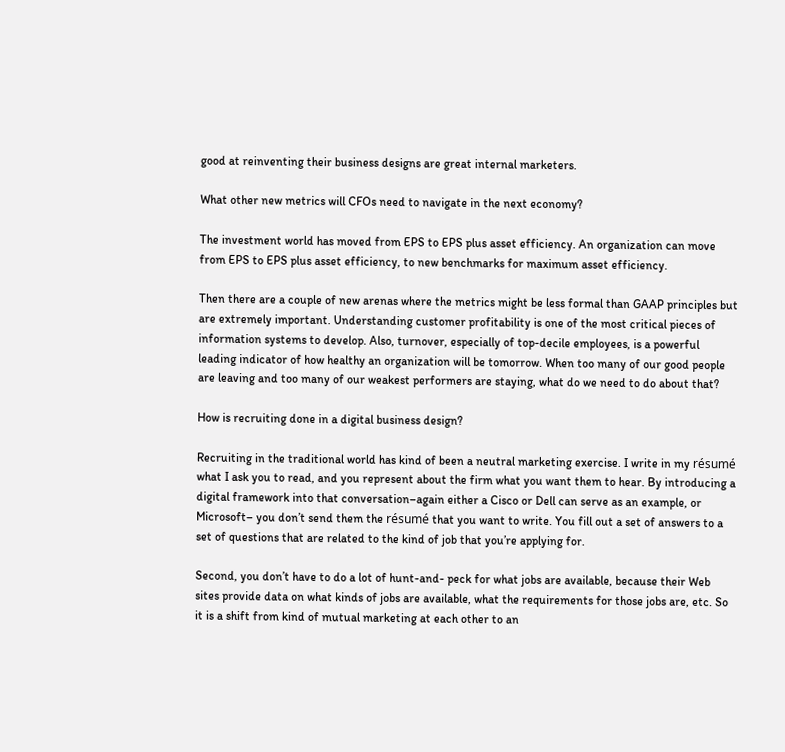good at reinventing their business designs are great internal marketers.

What other new metrics will CFOs need to navigate in the next economy?

The investment world has moved from EPS to EPS plus asset efficiency. An organization can move from EPS to EPS plus asset efficiency, to new benchmarks for maximum asset efficiency.

Then there are a couple of new arenas where the metrics might be less formal than GAAP principles but are extremely important. Understanding customer profitability is one of the most critical pieces of information systems to develop. Also, turnover, especially of top-decile employees, is a powerful leading indicator of how healthy an organization will be tomorrow. When too many of our good people are leaving and too many of our weakest performers are staying, what do we need to do about that?

How is recruiting done in a digital business design?

Recruiting in the traditional world has kind of been a neutral marketing exercise. I write in my résumé what I ask you to read, and you represent about the firm what you want them to hear. By introducing a digital framework into that conversation–again either a Cisco or Dell can serve as an example, or Microsoft– you don’t send them the résumé that you want to write. You fill out a set of answers to a set of questions that are related to the kind of job that you’re applying for.

Second, you don’t have to do a lot of hunt-and- peck for what jobs are available, because their Web sites provide data on what kinds of jobs are available, what the requirements for those jobs are, etc. So it is a shift from kind of mutual marketing at each other to an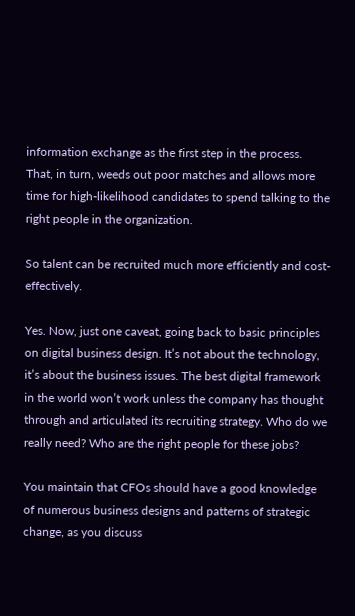information exchange as the first step in the process. That, in turn, weeds out poor matches and allows more time for high-likelihood candidates to spend talking to the right people in the organization.

So talent can be recruited much more efficiently and cost-effectively.

Yes. Now, just one caveat, going back to basic principles on digital business design. It’s not about the technology, it’s about the business issues. The best digital framework in the world won’t work unless the company has thought through and articulated its recruiting strategy. Who do we really need? Who are the right people for these jobs?

You maintain that CFOs should have a good knowledge of numerous business designs and patterns of strategic change, as you discuss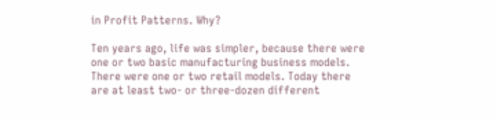in Profit Patterns. Why?

Ten years ago, life was simpler, because there were one or two basic manufacturing business models. There were one or two retail models. Today there are at least two- or three-dozen different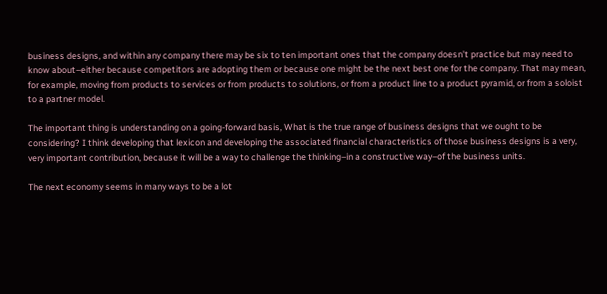business designs, and within any company there may be six to ten important ones that the company doesn’t practice but may need to know about–either because competitors are adopting them or because one might be the next best one for the company. That may mean, for example, moving from products to services or from products to solutions, or from a product line to a product pyramid, or from a soloist to a partner model.

The important thing is understanding on a going-forward basis, What is the true range of business designs that we ought to be considering? I think developing that lexicon and developing the associated financial characteristics of those business designs is a very, very important contribution, because it will be a way to challenge the thinking–in a constructive way–of the business units.

The next economy seems in many ways to be a lot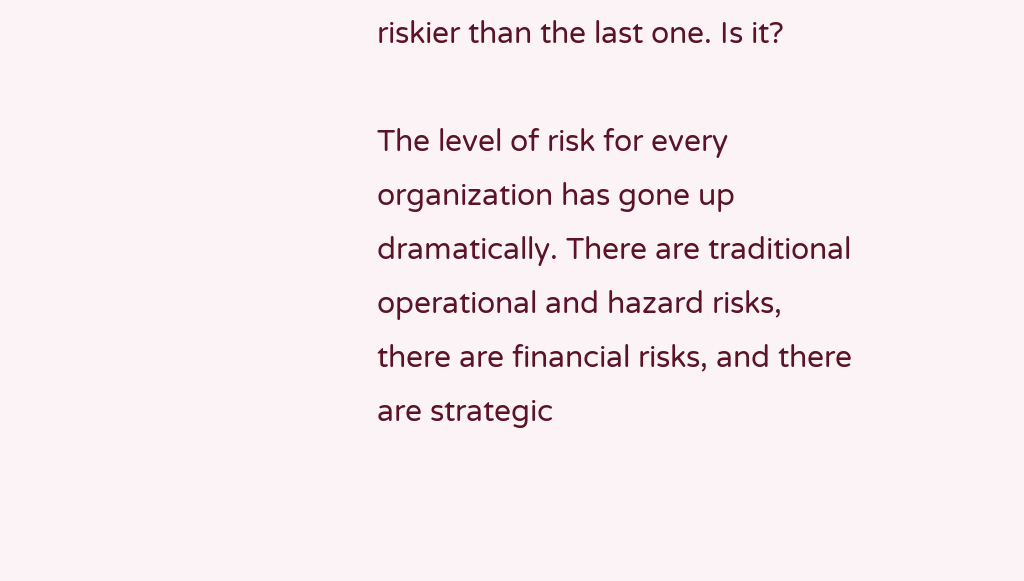riskier than the last one. Is it?

The level of risk for every organization has gone up dramatically. There are traditional operational and hazard risks, there are financial risks, and there are strategic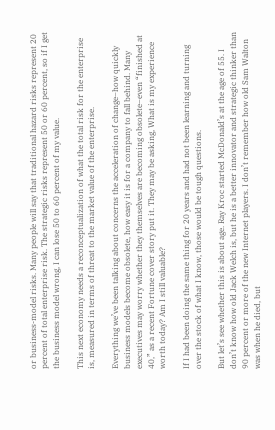or business-model risks. Many people will say that traditional hazard risks represent 20 percent of total enterprise risk. The strategic risks represent 50 or 60 percent, so if I get the business model wrong, I can lose 50 to 60 percent of my value.

This next economy needs a reconceptualization of what the total risk for the enterprise is, measured in terms of threat to the market value of the enterprise.

Everything we’ve been talking about concerns the acceleration of change–how quickly business models become obsolete, how easy it is for a company to fall behind. Many executives may worry whether they themselves are becoming obsolete–even “finished at 40,” as a recent Fortune cover story put it. They may be asking, What is my experience worth today? Am I still valuable?

If I had been doing the same thing for 20 years and had not been learning and turning over the stock of what I know, those would be tough questions.

But let’s see whether this is about age. Ray Kroc started McDonald’s at the age of 55. I don’t know how old Jack Welch is, but he is a better innovator and strategic thinker than 90 percent or more of the new Internet players. I don’t remember how old Sam Walton was when he died, but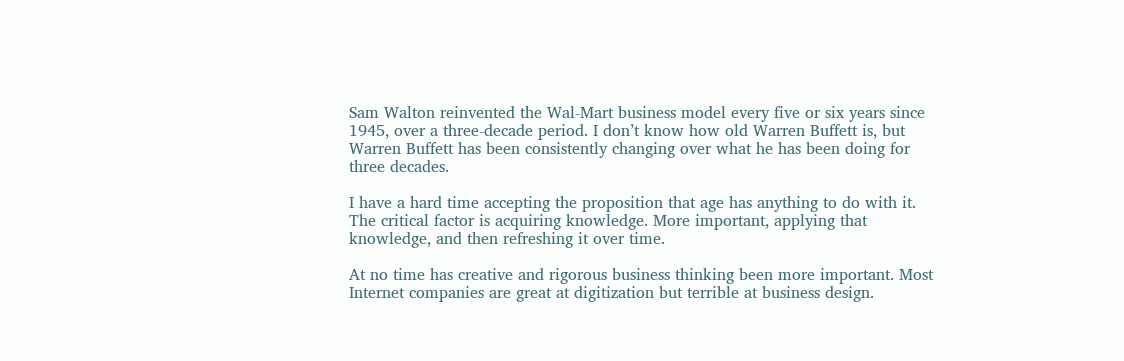Sam Walton reinvented the Wal-Mart business model every five or six years since 1945, over a three-decade period. I don’t know how old Warren Buffett is, but Warren Buffett has been consistently changing over what he has been doing for three decades.

I have a hard time accepting the proposition that age has anything to do with it. The critical factor is acquiring knowledge. More important, applying that knowledge, and then refreshing it over time.

At no time has creative and rigorous business thinking been more important. Most Internet companies are great at digitization but terrible at business design.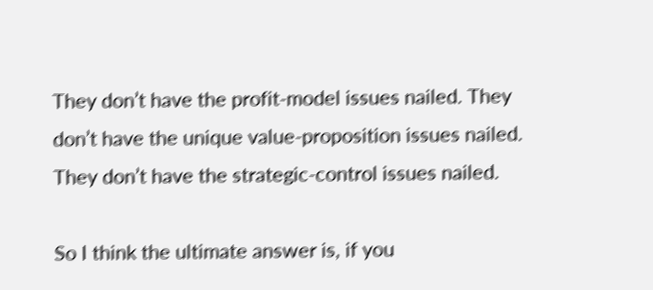They don’t have the profit-model issues nailed. They don’t have the unique value-proposition issues nailed. They don’t have the strategic-control issues nailed.

So I think the ultimate answer is, if you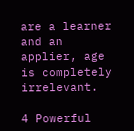are a learner and an applier, age is completely irrelevant.

4 Powerful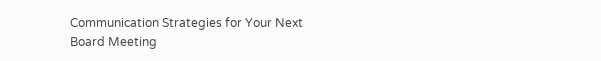Communication Strategies for Your Next Board Meeting